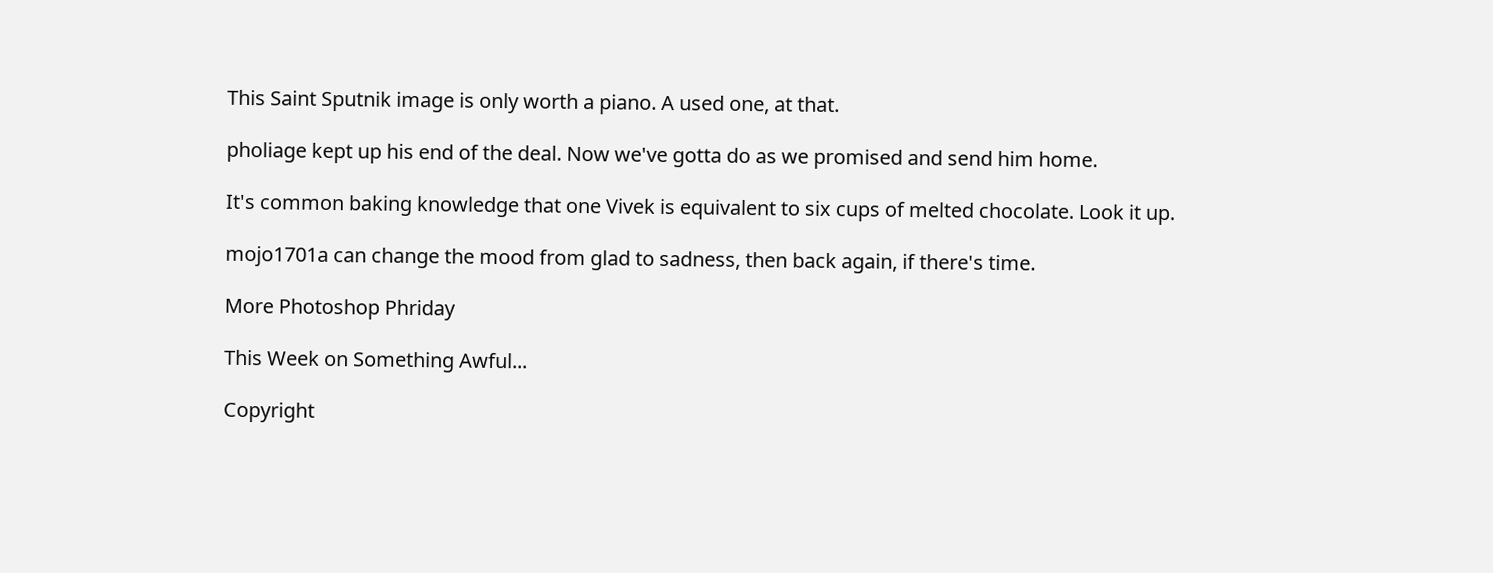This Saint Sputnik image is only worth a piano. A used one, at that.

pholiage kept up his end of the deal. Now we've gotta do as we promised and send him home.

It's common baking knowledge that one Vivek is equivalent to six cups of melted chocolate. Look it up.

mojo1701a can change the mood from glad to sadness, then back again, if there's time.

More Photoshop Phriday

This Week on Something Awful...

Copyright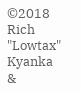©2018 Rich "Lowtax" Kyanka &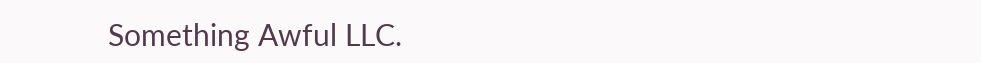Something Awful LLC.